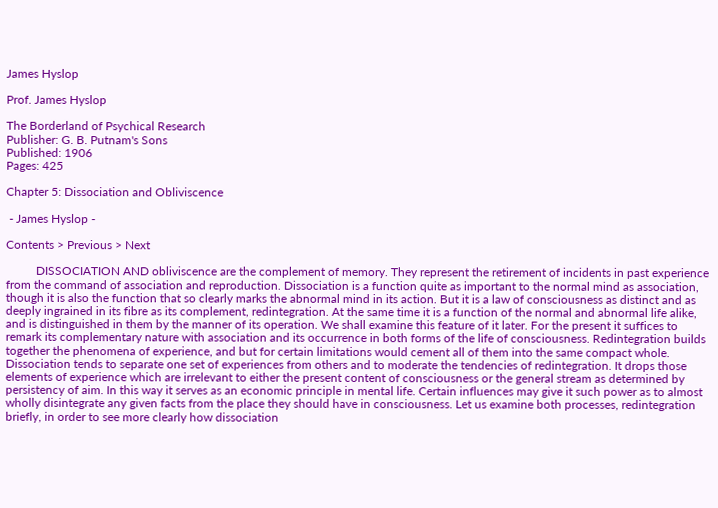James Hyslop

Prof. James Hyslop

The Borderland of Psychical Research
Publisher: G. B. Putnam's Sons
Published: 1906
Pages: 425

Chapter 5: Dissociation and Obliviscence

 - James Hyslop -

Contents > Previous > Next

          DISSOCIATION AND obliviscence are the complement of memory. They represent the retirement of incidents in past experience from the command of association and reproduction. Dissociation is a function quite as important to the normal mind as association, though it is also the function that so clearly marks the abnormal mind in its action. But it is a law of consciousness as distinct and as deeply ingrained in its fibre as its complement, redintegration. At the same time it is a function of the normal and abnormal life alike, and is distinguished in them by the manner of its operation. We shall examine this feature of it later. For the present it suffices to remark its complementary nature with association and its occurrence in both forms of the life of consciousness. Redintegration builds together the phenomena of experience, and but for certain limitations would cement all of them into the same compact whole. Dissociation tends to separate one set of experiences from others and to moderate the tendencies of redintegration. It drops those elements of experience which are irrelevant to either the present content of consciousness or the general stream as determined by persistency of aim. In this way it serves as an economic principle in mental life. Certain influences may give it such power as to almost wholly disintegrate any given facts from the place they should have in consciousness. Let us examine both processes, redintegration briefly, in order to see more clearly how dissociation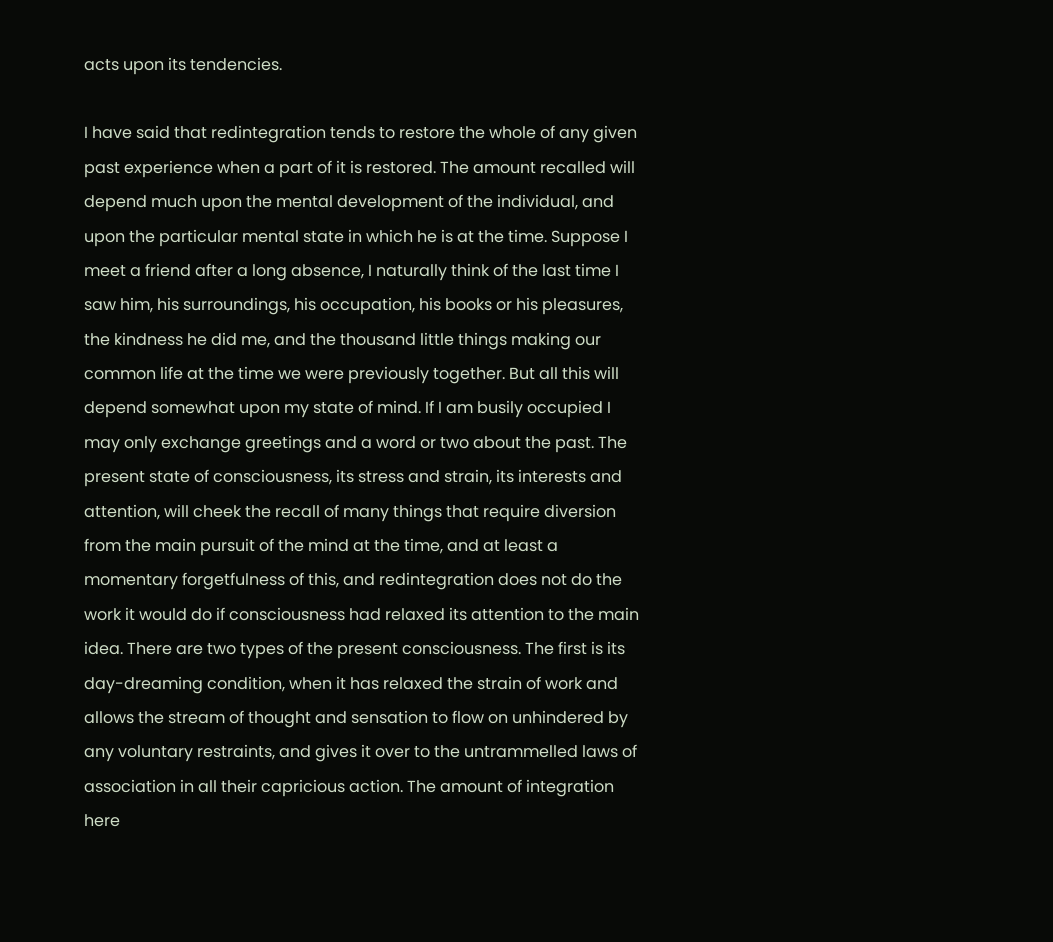acts upon its tendencies.

I have said that redintegration tends to restore the whole of any given past experience when a part of it is restored. The amount recalled will depend much upon the mental development of the individual, and upon the particular mental state in which he is at the time. Suppose I meet a friend after a long absence, I naturally think of the last time I saw him, his surroundings, his occupation, his books or his pleasures, the kindness he did me, and the thousand little things making our common life at the time we were previously together. But all this will depend somewhat upon my state of mind. If I am busily occupied I may only exchange greetings and a word or two about the past. The present state of consciousness, its stress and strain, its interests and attention, will cheek the recall of many things that require diversion from the main pursuit of the mind at the time, and at least a momentary forgetfulness of this, and redintegration does not do the work it would do if consciousness had relaxed its attention to the main idea. There are two types of the present consciousness. The first is its day-dreaming condition, when it has relaxed the strain of work and allows the stream of thought and sensation to flow on unhindered by any voluntary restraints, and gives it over to the untrammelled laws of association in all their capricious action. The amount of integration here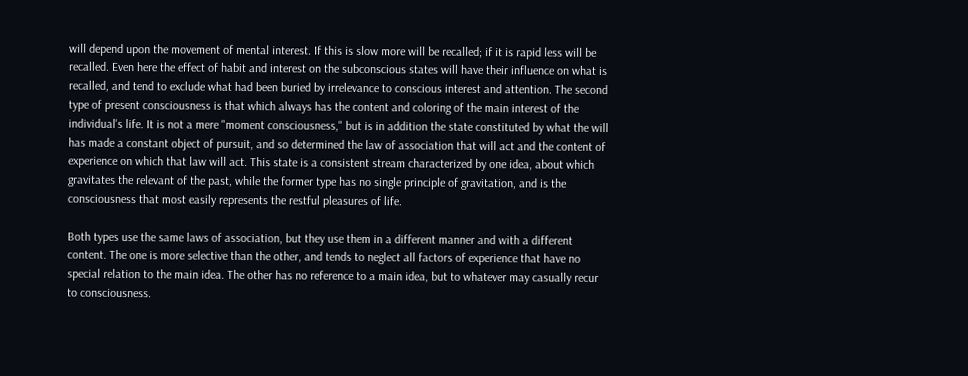will depend upon the movement of mental interest. If this is slow more will be recalled; if it is rapid less will be recalled. Even here the effect of habit and interest on the subconscious states will have their influence on what is recalled, and tend to exclude what had been buried by irrelevance to conscious interest and attention. The second type of present consciousness is that which always has the content and coloring of the main interest of the individual's life. It is not a mere "moment consciousness," but is in addition the state constituted by what the will has made a constant object of pursuit, and so determined the law of association that will act and the content of experience on which that law will act. This state is a consistent stream characterized by one idea, about which gravitates the relevant of the past, while the former type has no single principle of gravitation, and is the consciousness that most easily represents the restful pleasures of life.

Both types use the same laws of association, but they use them in a different manner and with a different content. The one is more selective than the other, and tends to neglect all factors of experience that have no special relation to the main idea. The other has no reference to a main idea, but to whatever may casually recur to consciousness.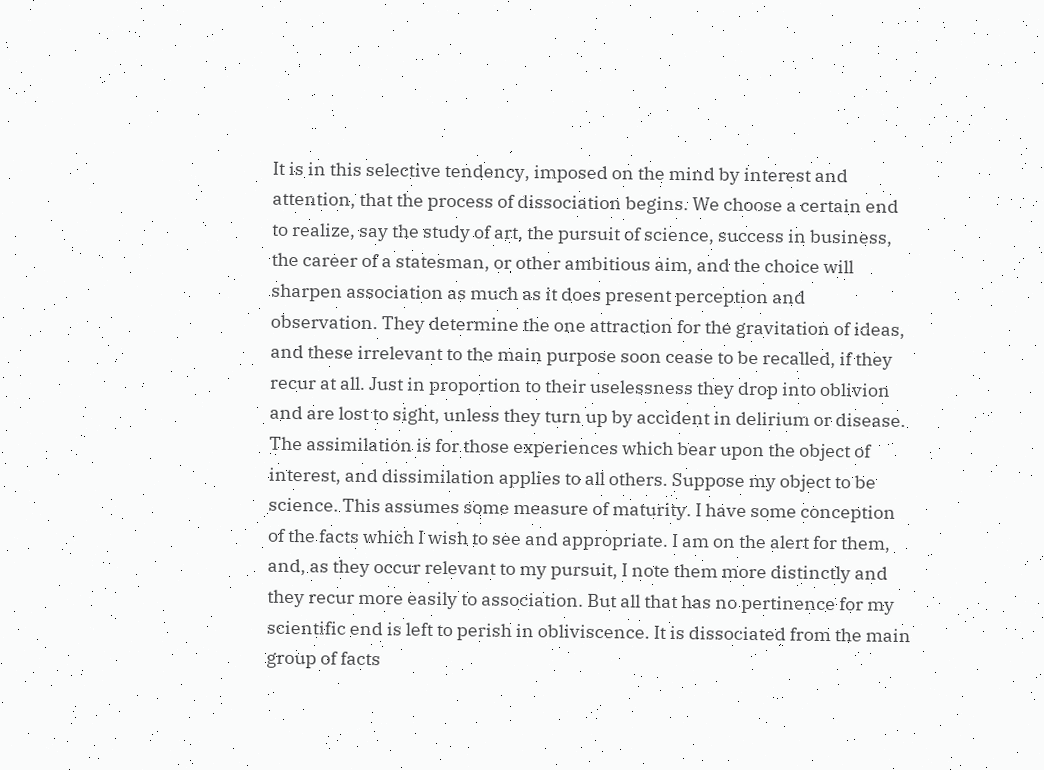It is in this selective tendency, imposed on the mind by interest and attention, that the process of dissociation begins. We choose a certain end to realize, say the study of art, the pursuit of science, success in business, the career of a statesman, or other ambitious aim, and the choice will sharpen association as much as it does present perception and observation. They determine the one attraction for the gravitation of ideas, and these irrelevant to the main purpose soon cease to be recalled, if they recur at all. Just in proportion to their uselessness they drop into oblivion and are lost to sight, unless they turn up by accident in delirium or disease. The assimilation is for those experiences which bear upon the object of interest, and dissimilation applies to all others. Suppose my object to be science. This assumes some measure of maturity. I have some conception of the facts which I wish to see and appropriate. I am on the alert for them, and, as they occur relevant to my pursuit, I note them more distinctly and they recur more easily to association. But all that has no pertinence for my scientific end is left to perish in obliviscence. It is dissociated from the main group of facts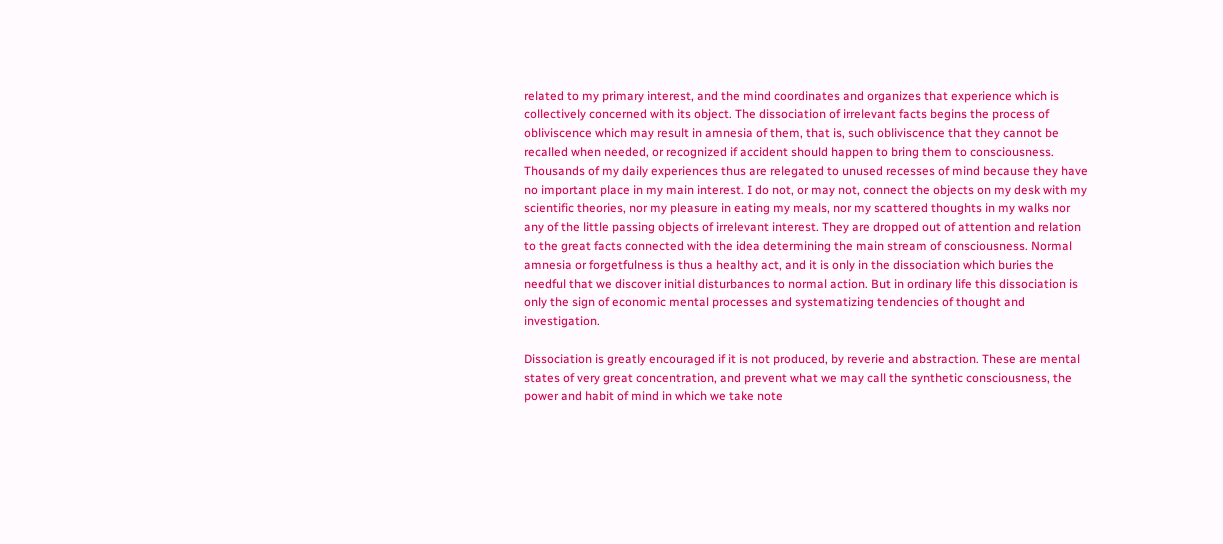related to my primary interest, and the mind coordinates and organizes that experience which is collectively concerned with its object. The dissociation of irrelevant facts begins the process of obliviscence which may result in amnesia of them, that is, such obliviscence that they cannot be recalled when needed, or recognized if accident should happen to bring them to consciousness. Thousands of my daily experiences thus are relegated to unused recesses of mind because they have no important place in my main interest. I do not, or may not, connect the objects on my desk with my scientific theories, nor my pleasure in eating my meals, nor my scattered thoughts in my walks nor any of the little passing objects of irrelevant interest. They are dropped out of attention and relation to the great facts connected with the idea determining the main stream of consciousness. Normal amnesia or forgetfulness is thus a healthy act, and it is only in the dissociation which buries the needful that we discover initial disturbances to normal action. But in ordinary life this dissociation is only the sign of economic mental processes and systematizing tendencies of thought and investigation.

Dissociation is greatly encouraged if it is not produced, by reverie and abstraction. These are mental states of very great concentration, and prevent what we may call the synthetic consciousness, the power and habit of mind in which we take note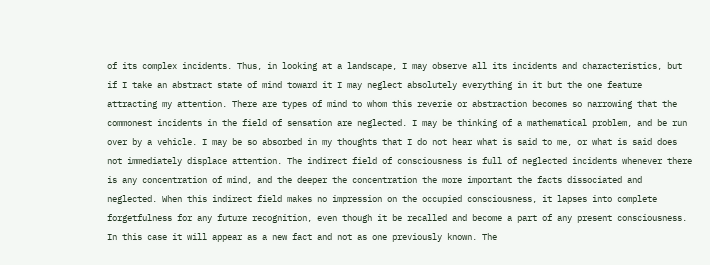of its complex incidents. Thus, in looking at a landscape, I may observe all its incidents and characteristics, but if I take an abstract state of mind toward it I may neglect absolutely everything in it but the one feature attracting my attention. There are types of mind to whom this reverie or abstraction becomes so narrowing that the commonest incidents in the field of sensation are neglected. I may be thinking of a mathematical problem, and be run over by a vehicle. I may be so absorbed in my thoughts that I do not hear what is said to me, or what is said does not immediately displace attention. The indirect field of consciousness is full of neglected incidents whenever there is any concentration of mind, and the deeper the concentration the more important the facts dissociated and neglected. When this indirect field makes no impression on the occupied consciousness, it lapses into complete forgetfulness for any future recognition, even though it be recalled and become a part of any present consciousness. In this case it will appear as a new fact and not as one previously known. The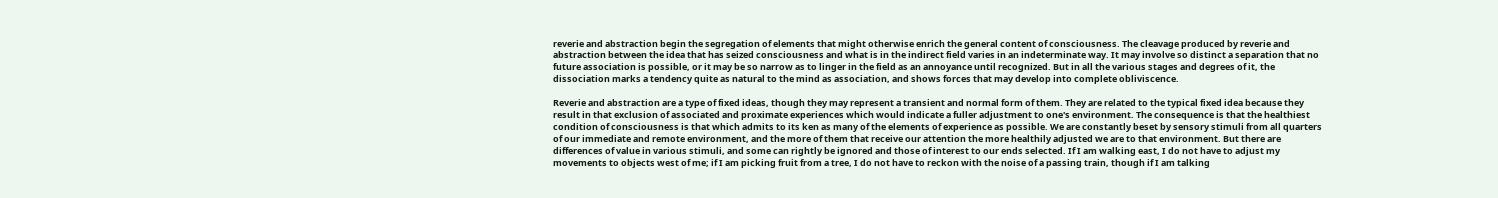reverie and abstraction begin the segregation of elements that might otherwise enrich the general content of consciousness. The cleavage produced by reverie and abstraction between the idea that has seized consciousness and what is in the indirect field varies in an indeterminate way. It may involve so distinct a separation that no future association is possible, or it may be so narrow as to linger in the field as an annoyance until recognized. But in all the various stages and degrees of it, the dissociation marks a tendency quite as natural to the mind as association, and shows forces that may develop into complete obliviscence.

Reverie and abstraction are a type of fixed ideas, though they may represent a transient and normal form of them. They are related to the typical fixed idea because they result in that exclusion of associated and proximate experiences which would indicate a fuller adjustment to one's environment. The consequence is that the healthiest condition of consciousness is that which admits to its ken as many of the elements of experience as possible. We are constantly beset by sensory stimuli from all quarters of our immediate and remote environment, and the more of them that receive our attention the more healthily adjusted we are to that environment. But there are differences of value in various stimuli, and some can rightly be ignored and those of interest to our ends selected. If I am walking east, I do not have to adjust my movements to objects west of me; if I am picking fruit from a tree, I do not have to reckon with the noise of a passing train, though if I am talking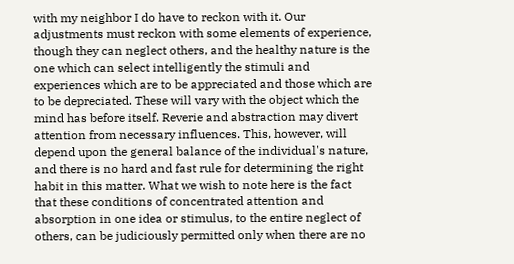with my neighbor I do have to reckon with it. Our adjustments must reckon with some elements of experience, though they can neglect others, and the healthy nature is the one which can select intelligently the stimuli and experiences which are to be appreciated and those which are to be depreciated. These will vary with the object which the mind has before itself. Reverie and abstraction may divert attention from necessary influences. This, however, will depend upon the general balance of the individual's nature, and there is no hard and fast rule for determining the right habit in this matter. What we wish to note here is the fact that these conditions of concentrated attention and absorption in one idea or stimulus, to the entire neglect of others, can be judiciously permitted only when there are no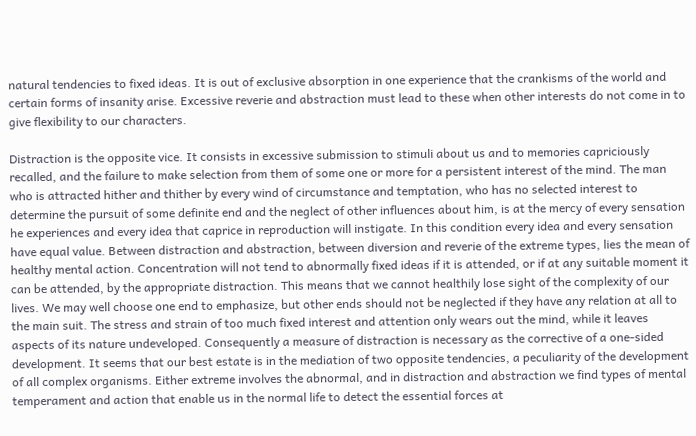natural tendencies to fixed ideas. It is out of exclusive absorption in one experience that the crankisms of the world and certain forms of insanity arise. Excessive reverie and abstraction must lead to these when other interests do not come in to give flexibility to our characters.

Distraction is the opposite vice. It consists in excessive submission to stimuli about us and to memories capriciously recalled, and the failure to make selection from them of some one or more for a persistent interest of the mind. The man who is attracted hither and thither by every wind of circumstance and temptation, who has no selected interest to determine the pursuit of some definite end and the neglect of other influences about him, is at the mercy of every sensation he experiences and every idea that caprice in reproduction will instigate. In this condition every idea and every sensation have equal value. Between distraction and abstraction, between diversion and reverie of the extreme types, lies the mean of healthy mental action. Concentration will not tend to abnormally fixed ideas if it is attended, or if at any suitable moment it can be attended, by the appropriate distraction. This means that we cannot healthily lose sight of the complexity of our lives. We may well choose one end to emphasize, but other ends should not be neglected if they have any relation at all to the main suit. The stress and strain of too much fixed interest and attention only wears out the mind, while it leaves aspects of its nature undeveloped. Consequently a measure of distraction is necessary as the corrective of a one-sided development. It seems that our best estate is in the mediation of two opposite tendencies, a peculiarity of the development of all complex organisms. Either extreme involves the abnormal, and in distraction and abstraction we find types of mental temperament and action that enable us in the normal life to detect the essential forces at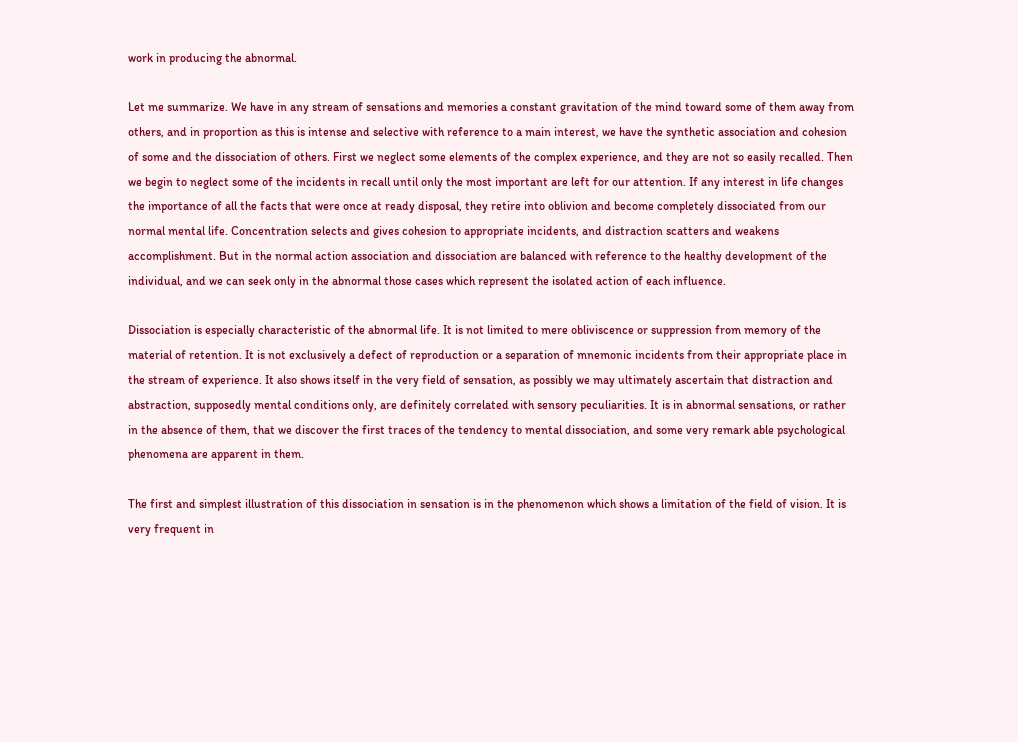work in producing the abnormal.

Let me summarize. We have in any stream of sensations and memories a constant gravitation of the mind toward some of them away from others, and in proportion as this is intense and selective with reference to a main interest, we have the synthetic association and cohesion of some and the dissociation of others. First we neglect some elements of the complex experience, and they are not so easily recalled. Then we begin to neglect some of the incidents in recall until only the most important are left for our attention. If any interest in life changes the importance of all the facts that were once at ready disposal, they retire into oblivion and become completely dissociated from our normal mental life. Concentration selects and gives cohesion to appropriate incidents, and distraction scatters and weakens accomplishment. But in the normal action association and dissociation are balanced with reference to the healthy development of the individual, and we can seek only in the abnormal those cases which represent the isolated action of each influence.

Dissociation is especially characteristic of the abnormal life. It is not limited to mere obliviscence or suppression from memory of the material of retention. It is not exclusively a defect of reproduction or a separation of mnemonic incidents from their appropriate place in the stream of experience. It also shows itself in the very field of sensation, as possibly we may ultimately ascertain that distraction and abstraction, supposedly mental conditions only, are definitely correlated with sensory peculiarities. It is in abnormal sensations, or rather in the absence of them, that we discover the first traces of the tendency to mental dissociation, and some very remark able psychological phenomena are apparent in them.

The first and simplest illustration of this dissociation in sensation is in the phenomenon which shows a limitation of the field of vision. It is very frequent in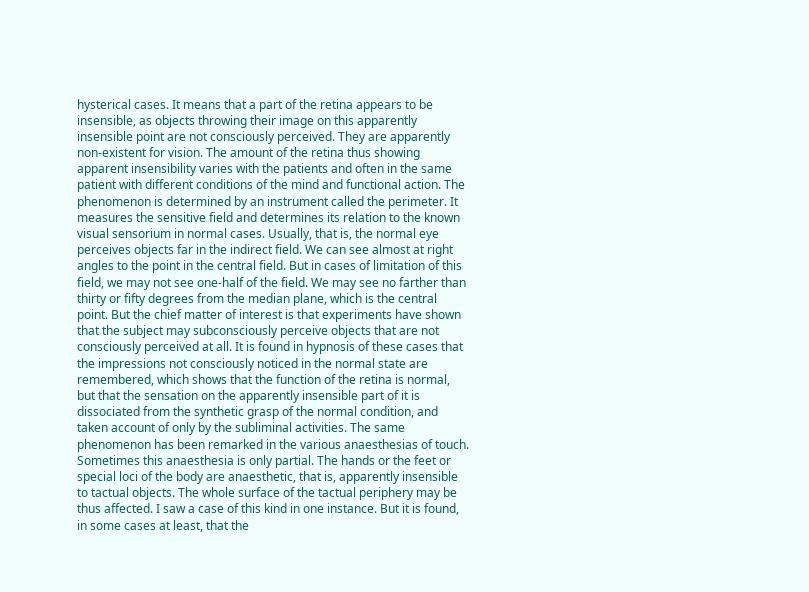hysterical cases. It means that a part of the retina appears to be insensible, as objects throwing their image on this apparently insensible point are not consciously perceived. They are apparently non-existent for vision. The amount of the retina thus showing apparent insensibility varies with the patients and often in the same patient with different conditions of the mind and functional action. The phenomenon is determined by an instrument called the perimeter. It measures the sensitive field and determines its relation to the known visual sensorium in normal cases. Usually, that is, the normal eye perceives objects far in the indirect field. We can see almost at right angles to the point in the central field. But in cases of limitation of this field, we may not see one-half of the field. We may see no farther than thirty or fifty degrees from the median plane, which is the central point. But the chief matter of interest is that experiments have shown that the subject may subconsciously perceive objects that are not consciously perceived at all. It is found in hypnosis of these cases that the impressions not consciously noticed in the normal state are remembered, which shows that the function of the retina is normal, but that the sensation on the apparently insensible part of it is dissociated from the synthetic grasp of the normal condition, and taken account of only by the subliminal activities. The same phenomenon has been remarked in the various anaesthesias of touch. Sometimes this anaesthesia is only partial. The hands or the feet or special loci of the body are anaesthetic, that is, apparently insensible to tactual objects. The whole surface of the tactual periphery may be thus affected. I saw a case of this kind in one instance. But it is found, in some cases at least, that the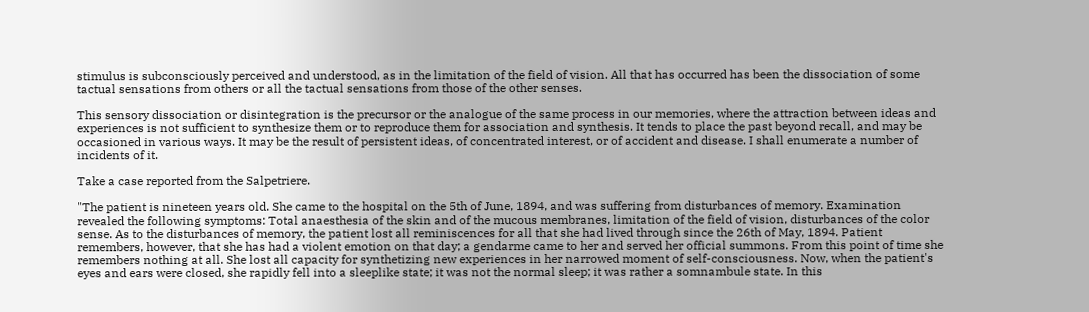stimulus is subconsciously perceived and understood, as in the limitation of the field of vision. All that has occurred has been the dissociation of some tactual sensations from others or all the tactual sensations from those of the other senses.

This sensory dissociation or disintegration is the precursor or the analogue of the same process in our memories, where the attraction between ideas and experiences is not sufficient to synthesize them or to reproduce them for association and synthesis. It tends to place the past beyond recall, and may be occasioned in various ways. It may be the result of persistent ideas, of concentrated interest, or of accident and disease. I shall enumerate a number of incidents of it.

Take a case reported from the Salpetriere.

"The patient is nineteen years old. She came to the hospital on the 5th of June, 1894, and was suffering from disturbances of memory. Examination revealed the following symptoms: Total anaesthesia of the skin and of the mucous membranes, limitation of the field of vision, disturbances of the color sense. As to the disturbances of memory, the patient lost all reminiscences for all that she had lived through since the 26th of May, 1894. Patient remembers, however, that she has had a violent emotion on that day; a gendarme came to her and served her official summons. From this point of time she remembers nothing at all. She lost all capacity for synthetizing new experiences in her narrowed moment of self-consciousness. Now, when the patient's eyes and ears were closed, she rapidly fell into a sleeplike state; it was not the normal sleep; it was rather a somnambule state. In this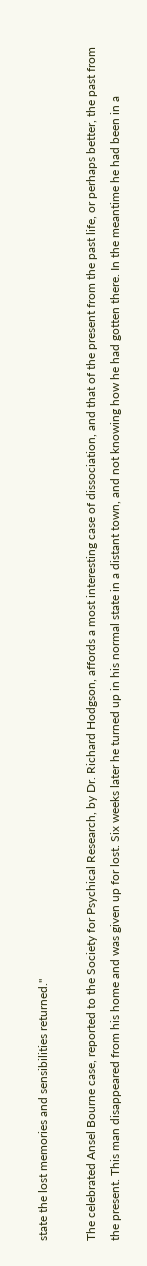state the lost memories and sensibilities returned."

The celebrated Ansel Bourne case, reported to the Society for Psychical Research, by Dr. Richard Hodgson, affords a most interesting case of dissociation, and that of the present from the past life, or perhaps better, the past from the present. This man disappeared from his home and was given up for lost. Six weeks later he turned up in his normal state in a distant town, and not knowing how he had gotten there. In the meantime he had been in a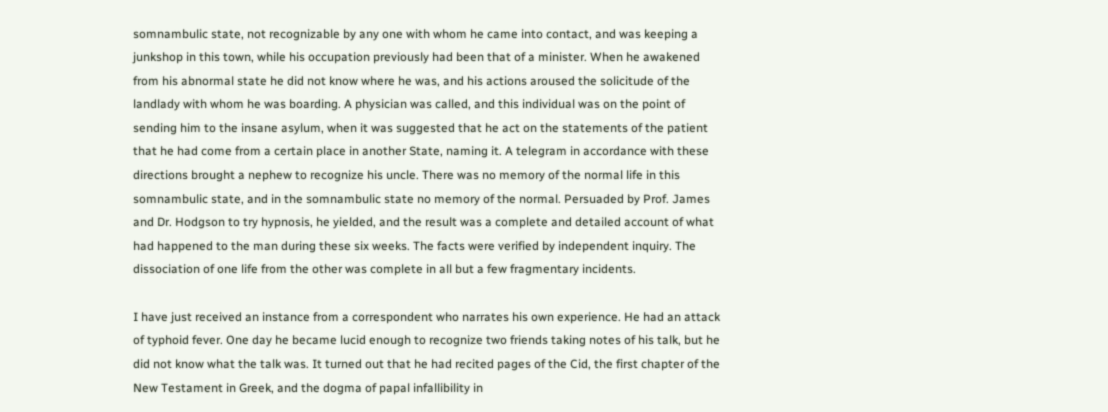somnambulic state, not recognizable by any one with whom he came into contact, and was keeping a junkshop in this town, while his occupation previously had been that of a minister. When he awakened from his abnormal state he did not know where he was, and his actions aroused the solicitude of the landlady with whom he was boarding. A physician was called, and this individual was on the point of sending him to the insane asylum, when it was suggested that he act on the statements of the patient that he had come from a certain place in another State, naming it. A telegram in accordance with these directions brought a nephew to recognize his uncle. There was no memory of the normal life in this somnambulic state, and in the somnambulic state no memory of the normal. Persuaded by Prof. James and Dr. Hodgson to try hypnosis, he yielded, and the result was a complete and detailed account of what had happened to the man during these six weeks. The facts were verified by independent inquiry. The dissociation of one life from the other was complete in all but a few fragmentary incidents.

I have just received an instance from a correspondent who narrates his own experience. He had an attack of typhoid fever. One day he became lucid enough to recognize two friends taking notes of his talk, but he did not know what the talk was. It turned out that he had recited pages of the Cid, the first chapter of the New Testament in Greek, and the dogma of papal infallibility in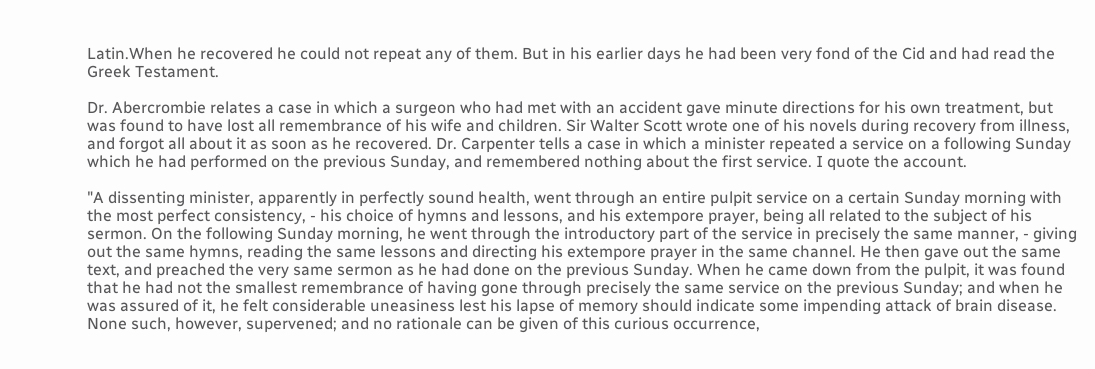Latin.When he recovered he could not repeat any of them. But in his earlier days he had been very fond of the Cid and had read the Greek Testament.

Dr. Abercrombie relates a case in which a surgeon who had met with an accident gave minute directions for his own treatment, but was found to have lost all remembrance of his wife and children. Sir Walter Scott wrote one of his novels during recovery from illness, and forgot all about it as soon as he recovered. Dr. Carpenter tells a case in which a minister repeated a service on a following Sunday which he had performed on the previous Sunday, and remembered nothing about the first service. I quote the account.

"A dissenting minister, apparently in perfectly sound health, went through an entire pulpit service on a certain Sunday morning with the most perfect consistency, - his choice of hymns and lessons, and his extempore prayer, being all related to the subject of his sermon. On the following Sunday morning, he went through the introductory part of the service in precisely the same manner, - giving out the same hymns, reading the same lessons and directing his extempore prayer in the same channel. He then gave out the same text, and preached the very same sermon as he had done on the previous Sunday. When he came down from the pulpit, it was found that he had not the smallest remembrance of having gone through precisely the same service on the previous Sunday; and when he was assured of it, he felt considerable uneasiness lest his lapse of memory should indicate some impending attack of brain disease. None such, however, supervened; and no rationale can be given of this curious occurrence,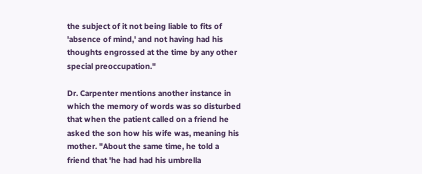the subject of it not being liable to fits of 'absence of mind,' and not having had his thoughts engrossed at the time by any other special preoccupation."

Dr. Carpenter mentions another instance in which the memory of words was so disturbed that when the patient called on a friend he asked the son how his wife was, meaning his mother. "About the same time, he told a friend that 'he had had his umbrella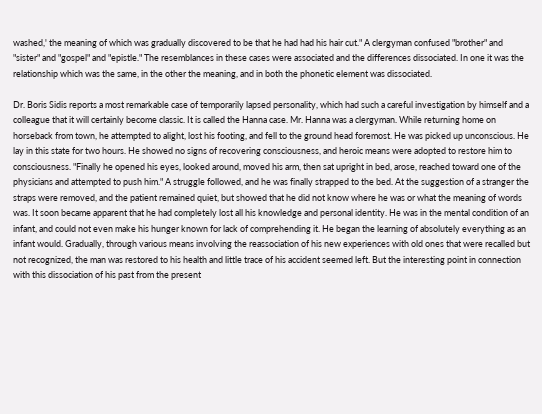washed,' the meaning of which was gradually discovered to be that he had had his hair cut." A clergyman confused "brother" and "sister" and "gospel" and "epistle." The resemblances in these cases were associated and the differences dissociated. In one it was the relationship which was the same, in the other the meaning, and in both the phonetic element was dissociated.

Dr. Boris Sidis reports a most remarkable case of temporarily lapsed personality, which had such a careful investigation by himself and a colleague that it will certainly become classic. It is called the Hanna case. Mr. Hanna was a clergyman. While returning home on horseback from town, he attempted to alight, lost his footing, and fell to the ground head foremost. He was picked up unconscious. He lay in this state for two hours. He showed no signs of recovering consciousness, and heroic means were adopted to restore him to consciousness. "Finally he opened his eyes, looked around, moved his arm, then sat upright in bed, arose, reached toward one of the physicians and attempted to push him." A struggle followed, and he was finally strapped to the bed. At the suggestion of a stranger the straps were removed, and the patient remained quiet, but showed that he did not know where he was or what the meaning of words was. It soon became apparent that he had completely lost all his knowledge and personal identity. He was in the mental condition of an infant, and could not even make his hunger known for lack of comprehending it. He began the learning of absolutely everything as an infant would. Gradually, through various means involving the reassociation of his new experiences with old ones that were recalled but not recognized, the man was restored to his health and little trace of his accident seemed left. But the interesting point in connection with this dissociation of his past from the present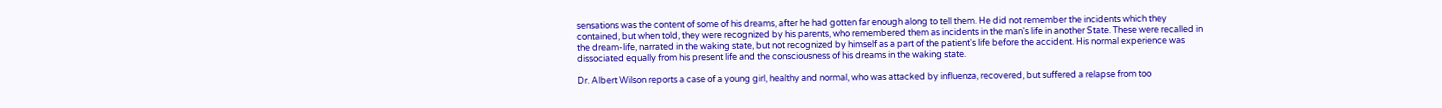sensations was the content of some of his dreams, after he had gotten far enough along to tell them. He did not remember the incidents which they contained, but when told, they were recognized by his parents, who remembered them as incidents in the man's life in another State. These were recalled in the dream-life, narrated in the waking state, but not recognized by himself as a part of the patient's life before the accident. His normal experience was dissociated equally from his present life and the consciousness of his dreams in the waking state.

Dr. Albert Wilson reports a case of a young girl, healthy and normal, who was attacked by influenza, recovered, but suffered a relapse from too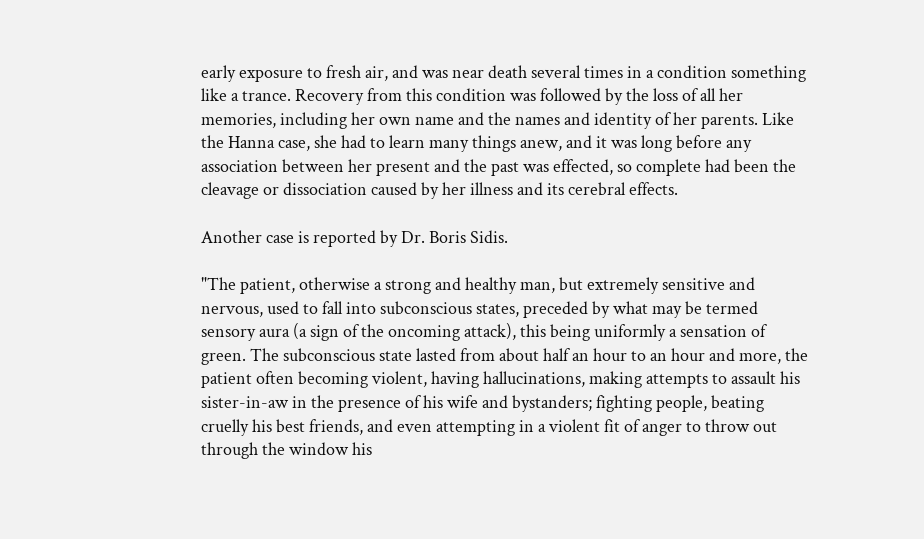early exposure to fresh air, and was near death several times in a condition something like a trance. Recovery from this condition was followed by the loss of all her memories, including her own name and the names and identity of her parents. Like the Hanna case, she had to learn many things anew, and it was long before any association between her present and the past was effected, so complete had been the cleavage or dissociation caused by her illness and its cerebral effects.

Another case is reported by Dr. Boris Sidis.

"The patient, otherwise a strong and healthy man, but extremely sensitive and nervous, used to fall into subconscious states, preceded by what may be termed sensory aura (a sign of the oncoming attack), this being uniformly a sensation of green. The subconscious state lasted from about half an hour to an hour and more, the patient often becoming violent, having hallucinations, making attempts to assault his sister-in-aw in the presence of his wife and bystanders; fighting people, beating cruelly his best friends, and even attempting in a violent fit of anger to throw out through the window his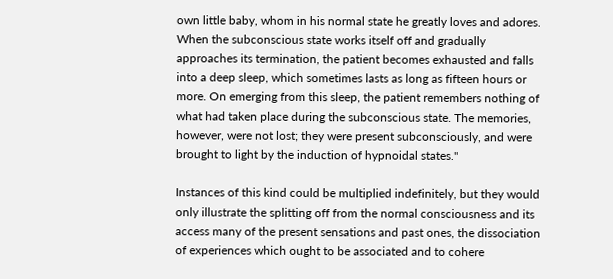own little baby, whom in his normal state he greatly loves and adores. When the subconscious state works itself off and gradually approaches its termination, the patient becomes exhausted and falls into a deep sleep, which sometimes lasts as long as fifteen hours or more. On emerging from this sleep, the patient remembers nothing of what had taken place during the subconscious state. The memories, however, were not lost; they were present subconsciously, and were brought to light by the induction of hypnoidal states."

Instances of this kind could be multiplied indefinitely, but they would only illustrate the splitting off from the normal consciousness and its access many of the present sensations and past ones, the dissociation of experiences which ought to be associated and to cohere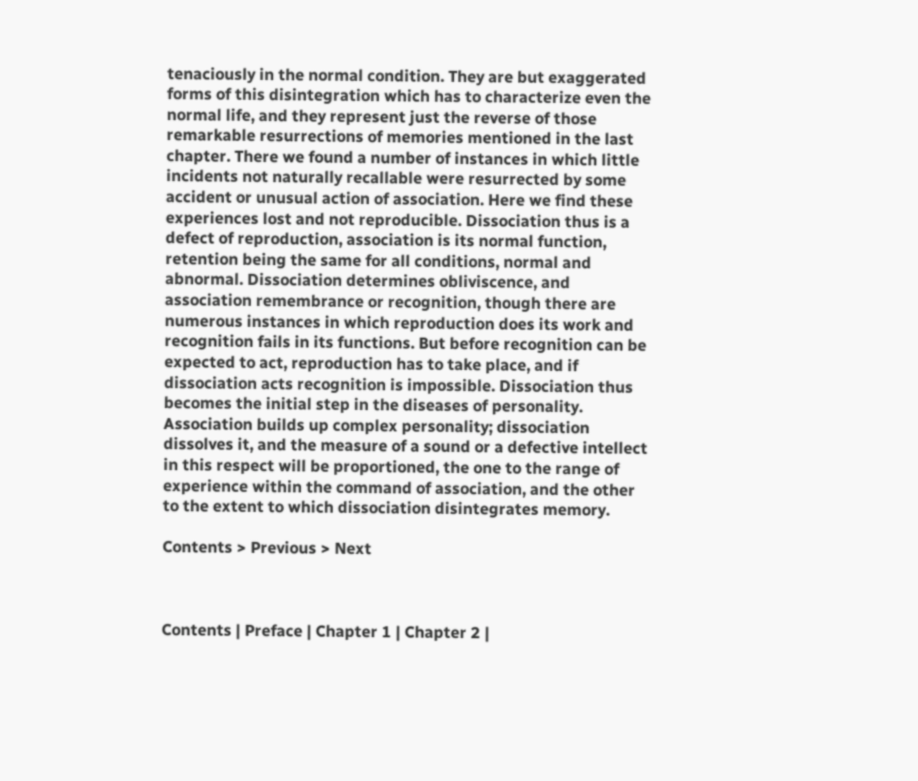tenaciously in the normal condition. They are but exaggerated forms of this disintegration which has to characterize even the normal life, and they represent just the reverse of those remarkable resurrections of memories mentioned in the last chapter. There we found a number of instances in which little incidents not naturally recallable were resurrected by some accident or unusual action of association. Here we find these experiences lost and not reproducible. Dissociation thus is a defect of reproduction, association is its normal function, retention being the same for all conditions, normal and abnormal. Dissociation determines obliviscence, and association remembrance or recognition, though there are numerous instances in which reproduction does its work and recognition fails in its functions. But before recognition can be expected to act, reproduction has to take place, and if dissociation acts recognition is impossible. Dissociation thus becomes the initial step in the diseases of personality. Association builds up complex personality; dissociation dissolves it, and the measure of a sound or a defective intellect in this respect will be proportioned, the one to the range of experience within the command of association, and the other to the extent to which dissociation disintegrates memory.

Contents > Previous > Next



Contents | Preface | Chapter 1 | Chapter 2 |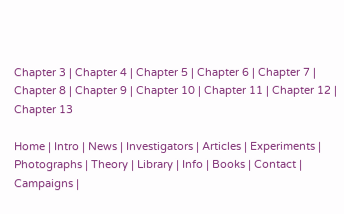Chapter 3 | Chapter 4 | Chapter 5 | Chapter 6 | Chapter 7 | Chapter 8 | Chapter 9 | Chapter 10 | Chapter 11 | Chapter 12 | Chapter 13

Home | Intro | News | Investigators | Articles | Experiments | Photographs | Theory | Library | Info | Books | Contact | Campaigns |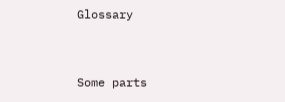Glossary


Some parts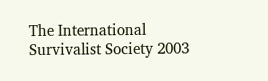The International Survivalist Society 2003